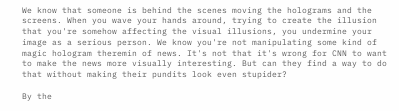We know that someone is behind the scenes moving the holograms and the screens. When you wave your hands around, trying to create the illusion that you're somehow affecting the visual illusions, you undermine your image as a serious person. We know you're not manipulating some kind of magic hologram theremin of news. It's not that it's wrong for CNN to want to make the news more visually interesting. But can they find a way to do that without making their pundits look even stupider?

By the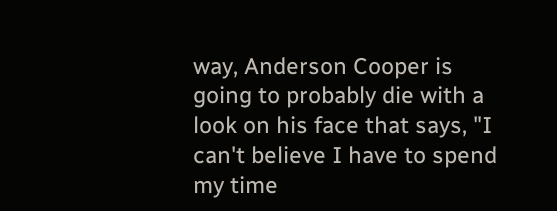way, Anderson Cooper is going to probably die with a look on his face that says, "I can't believe I have to spend my time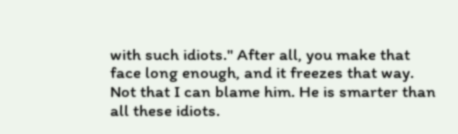with such idiots." After all, you make that face long enough, and it freezes that way. Not that I can blame him. He is smarter than all these idiots.